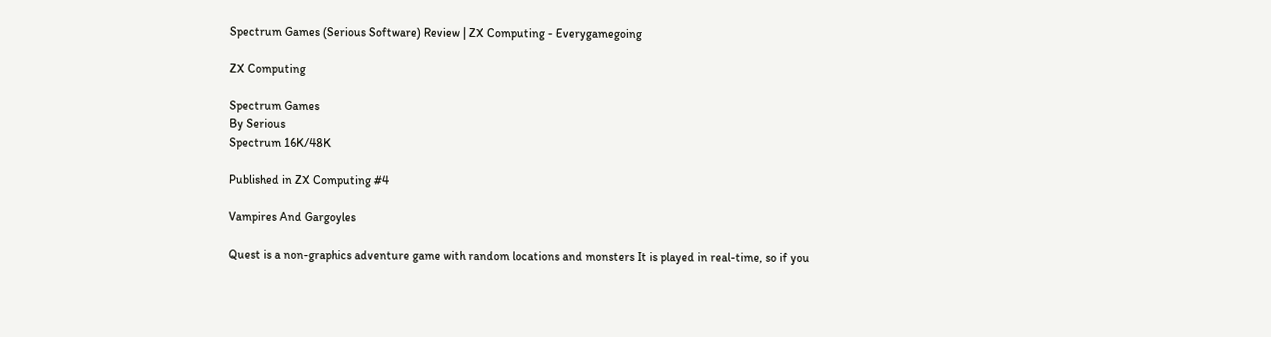Spectrum Games (Serious Software) Review | ZX Computing - Everygamegoing

ZX Computing

Spectrum Games
By Serious
Spectrum 16K/48K

Published in ZX Computing #4

Vampires And Gargoyles

Quest is a non-graphics adventure game with random locations and monsters It is played in real-time, so if you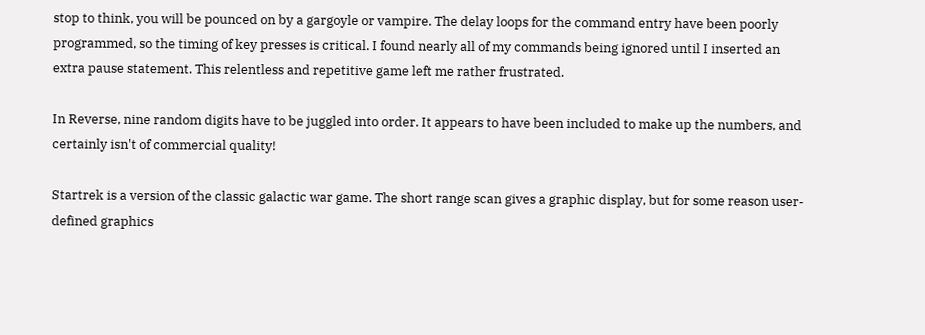stop to think, you will be pounced on by a gargoyle or vampire. The delay loops for the command entry have been poorly programmed, so the timing of key presses is critical. I found nearly all of my commands being ignored until I inserted an extra pause statement. This relentless and repetitive game left me rather frustrated.

In Reverse, nine random digits have to be juggled into order. It appears to have been included to make up the numbers, and certainly isn't of commercial quality!

Startrek is a version of the classic galactic war game. The short range scan gives a graphic display, but for some reason user-defined graphics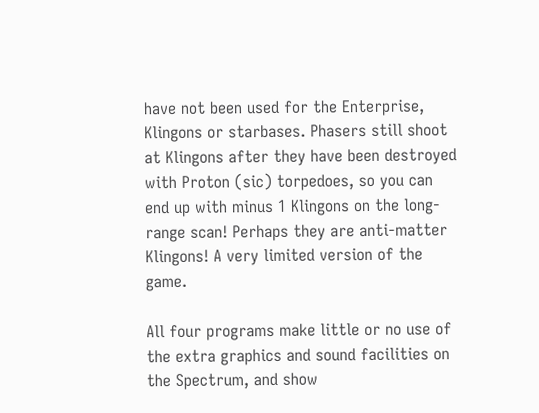have not been used for the Enterprise, Klingons or starbases. Phasers still shoot at Klingons after they have been destroyed with Proton (sic) torpedoes, so you can end up with minus 1 Klingons on the long-range scan! Perhaps they are anti-matter Klingons! A very limited version of the game.

All four programs make little or no use of the extra graphics and sound facilities on the Spectrum, and show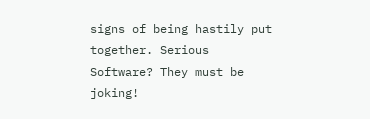signs of being hastily put together. Serious Software? They must be joking!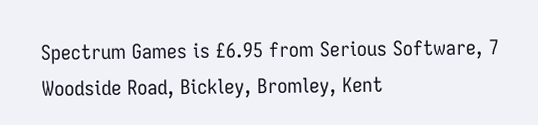Spectrum Games is £6.95 from Serious Software, 7 Woodside Road, Bickley, Bromley, Kent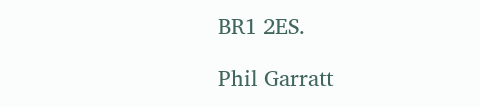BR1 2ES.

Phil Garratt